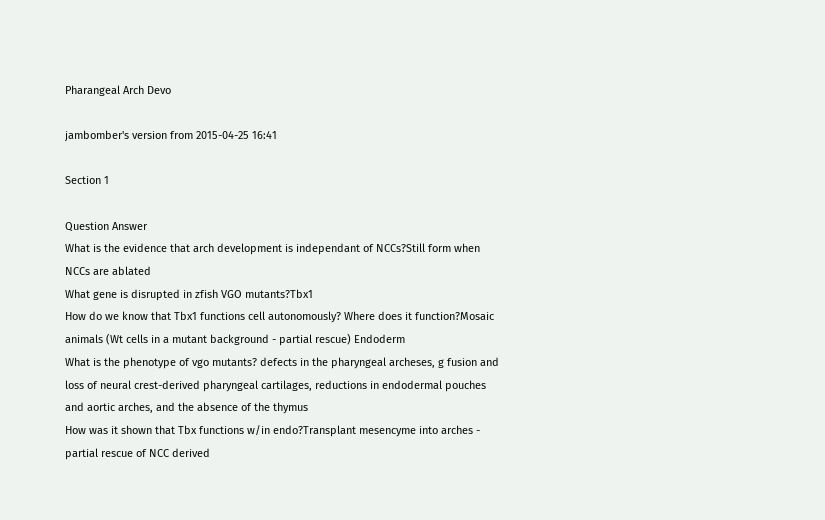Pharangeal Arch Devo

jambomber's version from 2015-04-25 16:41

Section 1

Question Answer
What is the evidence that arch development is independant of NCCs?Still form when NCCs are ablated
What gene is disrupted in zfish VGO mutants?Tbx1
How do we know that Tbx1 functions cell autonomously? Where does it function?Mosaic animals (Wt cells in a mutant background - partial rescue) Endoderm
What is the phenotype of vgo mutants? defects in the pharyngeal archeses, g fusion and loss of neural crest-derived pharyngeal cartilages, reductions in endodermal pouches and aortic arches, and the absence of the thymus
How was it shown that Tbx functions w/in endo?Transplant mesencyme into arches - partial rescue of NCC derived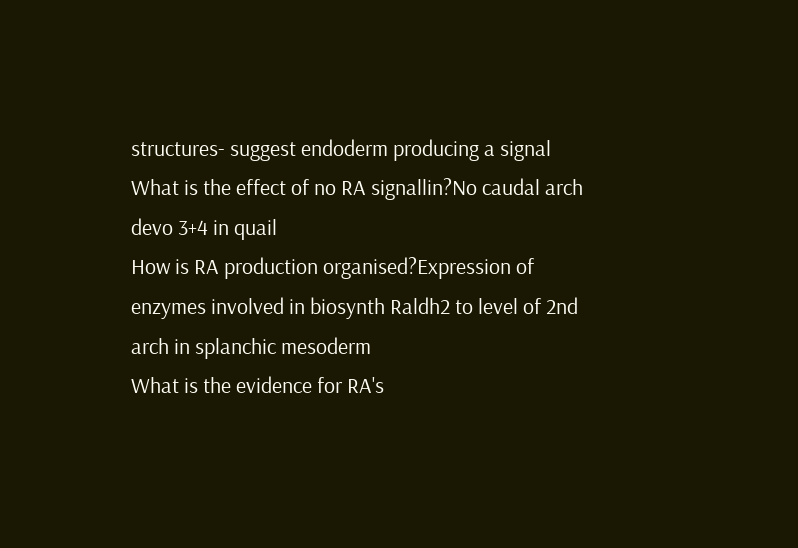structures- suggest endoderm producing a signal
What is the effect of no RA signallin?No caudal arch devo 3+4 in quail
How is RA production organised?Expression of enzymes involved in biosynth Raldh2 to level of 2nd arch in splanchic mesoderm
What is the evidence for RA's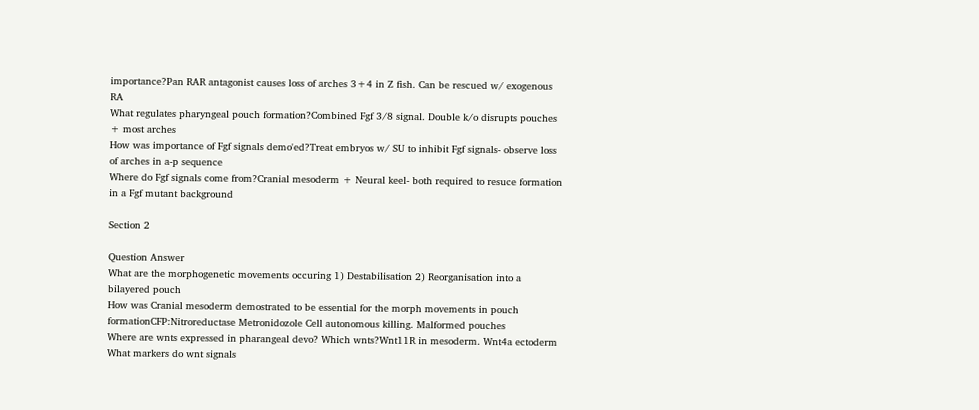importance?Pan RAR antagonist causes loss of arches 3+4 in Z fish. Can be rescued w/ exogenous RA
What regulates pharyngeal pouch formation?Combined Fgf 3/8 signal. Double k/o disrupts pouches + most arches
How was importance of Fgf signals demo'ed?Treat embryos w/ SU to inhibit Fgf signals- observe loss of arches in a-p sequence
Where do Fgf signals come from?Cranial mesoderm + Neural keel- both required to resuce formation in a Fgf mutant background

Section 2

Question Answer
What are the morphogenetic movements occuring 1) Destabilisation 2) Reorganisation into a bilayered pouch
How was Cranial mesoderm demostrated to be essential for the morph movements in pouch formationCFP:Nitroreductase Metronidozole Cell autonomous killing. Malformed pouches
Where are wnts expressed in pharangeal devo? Which wnts?Wnt11R in mesoderm. Wnt4a ectoderm
What markers do wnt signals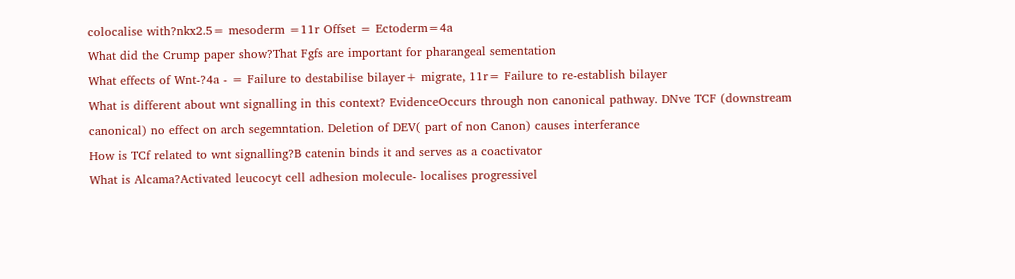colocalise with?nkx2.5= mesoderm =11r Offset = Ectoderm=4a
What did the Crump paper show?That Fgfs are important for pharangeal sementation
What effects of Wnt-?4a - = Failure to destabilise bilayer+ migrate, 11r= Failure to re-establish bilayer
What is different about wnt signalling in this context? EvidenceOccurs through non canonical pathway. DNve TCF (downstream canonical) no effect on arch segemntation. Deletion of DEV( part of non Canon) causes interferance
How is TCf related to wnt signalling?B catenin binds it and serves as a coactivator
What is Alcama?Activated leucocyt cell adhesion molecule- localises progressivel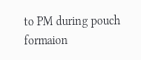to PM during pouch formaion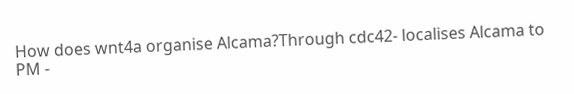How does wnt4a organise Alcama?Through cdc42- localises Alcama to PM -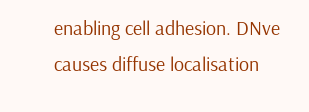enabling cell adhesion. DNve causes diffuse localisation